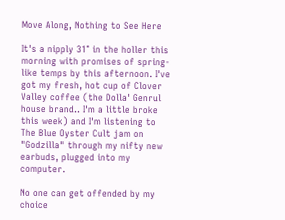Move Along, Nothing to See Here

It's a nipply 31° in the holler this morning with promises of spring-like temps by this afternoon. I've got my fresh, hot cup of Clover Valley coffee (the Dolla' Genrul house brand.. I'm a little broke this week) and I'm listening to The Blue Oyster Cult jam on "Godzilla" through my nifty new earbuds, plugged into my computer.

No one can get offended by my choice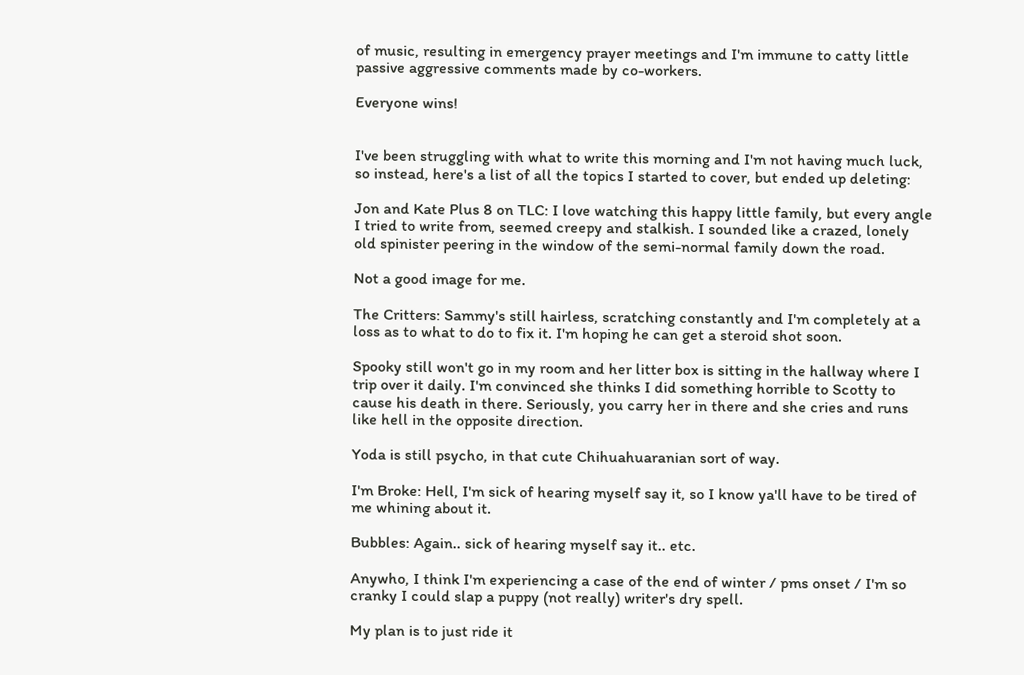of music, resulting in emergency prayer meetings and I'm immune to catty little passive aggressive comments made by co-workers.

Everyone wins!


I've been struggling with what to write this morning and I'm not having much luck, so instead, here's a list of all the topics I started to cover, but ended up deleting:

Jon and Kate Plus 8 on TLC: I love watching this happy little family, but every angle I tried to write from, seemed creepy and stalkish. I sounded like a crazed, lonely old spinister peering in the window of the semi-normal family down the road.

Not a good image for me.

The Critters: Sammy's still hairless, scratching constantly and I'm completely at a loss as to what to do to fix it. I'm hoping he can get a steroid shot soon.

Spooky still won't go in my room and her litter box is sitting in the hallway where I trip over it daily. I'm convinced she thinks I did something horrible to Scotty to cause his death in there. Seriously, you carry her in there and she cries and runs like hell in the opposite direction.

Yoda is still psycho, in that cute Chihuahuaranian sort of way.

I'm Broke: Hell, I'm sick of hearing myself say it, so I know ya'll have to be tired of me whining about it.

Bubbles: Again.. sick of hearing myself say it.. etc.

Anywho, I think I'm experiencing a case of the end of winter / pms onset / I'm so cranky I could slap a puppy (not really) writer's dry spell.

My plan is to just ride it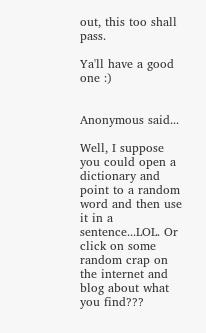out, this too shall pass.

Ya'll have a good one :)


Anonymous said...

Well, I suppose you could open a dictionary and point to a random word and then use it in a sentence...LOL. Or click on some random crap on the internet and blog about what you find???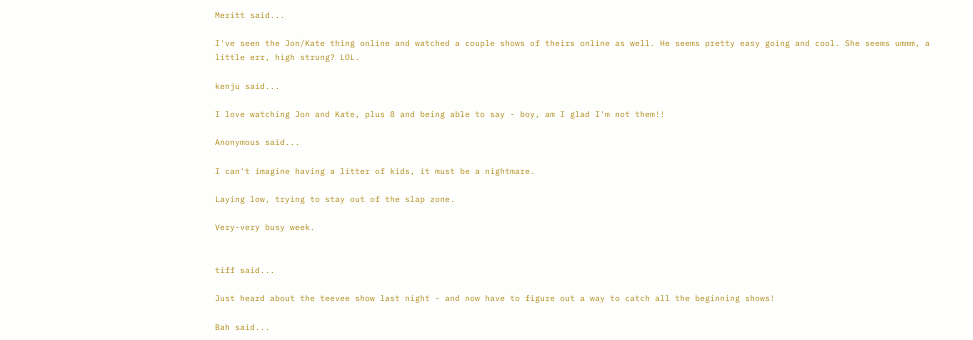Meritt said...

I've seen the Jon/Kate thing online and watched a couple shows of theirs online as well. He seems pretty easy going and cool. She seems ummm, a little err, high strung? LOL.

kenju said...

I love watching Jon and Kate, plus 8 and being able to say - boy, am I glad I'm not them!!

Anonymous said...

I can't imagine having a litter of kids, it must be a nightmare.

Laying low, trying to stay out of the slap zone.

Very-very busy week.


tiff said...

Just heard about the teevee show last night - and now have to figure out a way to catch all the beginning shows!

Bah said...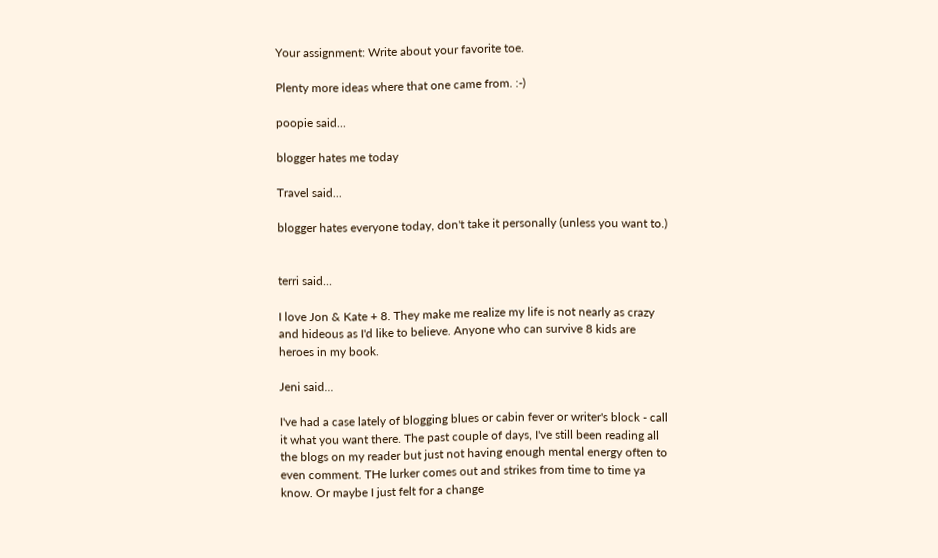Your assignment: Write about your favorite toe.

Plenty more ideas where that one came from. :-)

poopie said...

blogger hates me today

Travel said...

blogger hates everyone today, don't take it personally (unless you want to.)


terri said...

I love Jon & Kate + 8. They make me realize my life is not nearly as crazy and hideous as I'd like to believe. Anyone who can survive 8 kids are heroes in my book.

Jeni said...

I've had a case lately of blogging blues or cabin fever or writer's block - call it what you want there. The past couple of days, I've still been reading all the blogs on my reader but just not having enough mental energy often to even comment. THe lurker comes out and strikes from time to time ya know. Or maybe I just felt for a change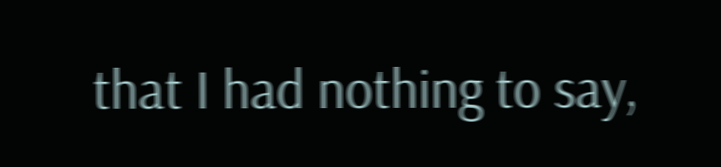that I had nothing to say,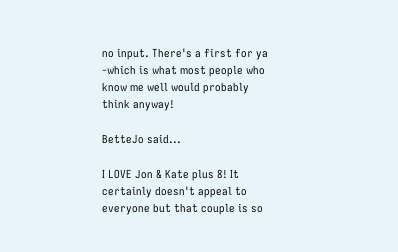no input. There's a first for ya -which is what most people who know me well would probably think anyway!

BetteJo said...

I LOVE Jon & Kate plus 8! It certainly doesn't appeal to everyone but that couple is so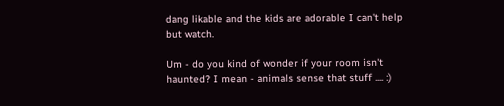dang likable and the kids are adorable I can't help but watch.

Um - do you kind of wonder if your room isn't haunted? I mean - animals sense that stuff .... :)